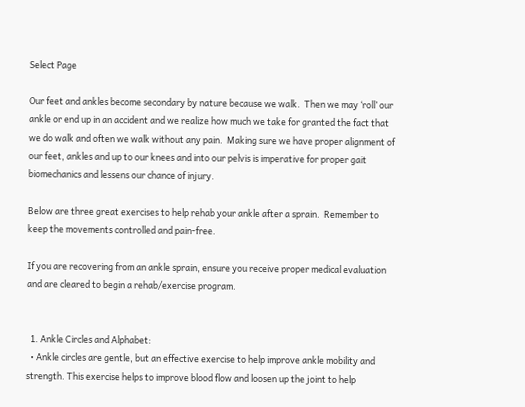Select Page

Our feet and ankles become secondary by nature because we walk.  Then we may ‘roll’ our ankle or end up in an accident and we realize how much we take for granted the fact that we do walk and often we walk without any pain.  Making sure we have proper alignment of our feet, ankles and up to our knees and into our pelvis is imperative for proper gait biomechanics and lessens our chance of injury.

Below are three great exercises to help rehab your ankle after a sprain.  Remember to keep the movements controlled and pain-free.

If you are recovering from an ankle sprain, ensure you receive proper medical evaluation and are cleared to begin a rehab/exercise program.


  1. Ankle Circles and Alphabet:
  • Ankle circles are gentle, but an effective exercise to help improve ankle mobility and strength. This exercise helps to improve blood flow and loosen up the joint to help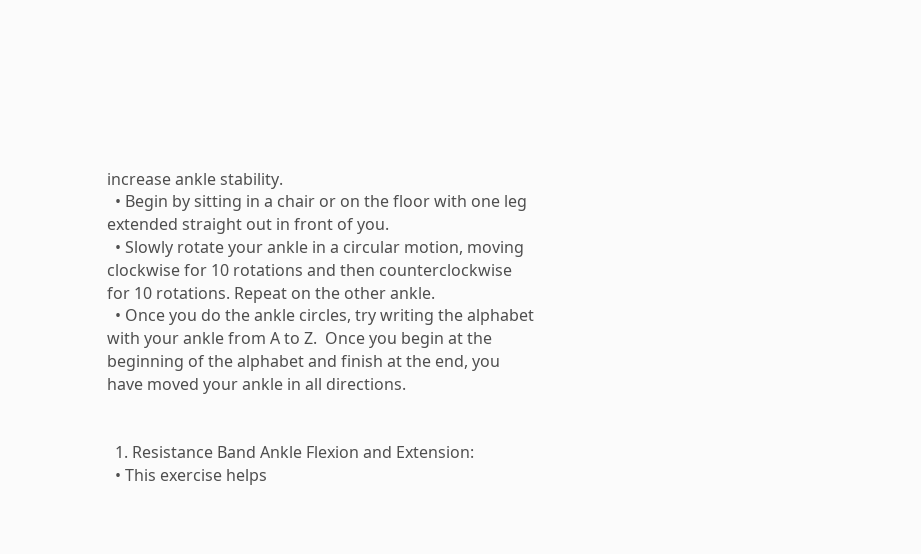increase ankle stability.
  • Begin by sitting in a chair or on the floor with one leg extended straight out in front of you.
  • Slowly rotate your ankle in a circular motion, moving clockwise for 10 rotations and then counterclockwise for 10 rotations. Repeat on the other ankle.
  • Once you do the ankle circles, try writing the alphabet with your ankle from A to Z.  Once you begin at the beginning of the alphabet and finish at the end, you have moved your ankle in all directions.


  1. Resistance Band Ankle Flexion and Extension:
  • This exercise helps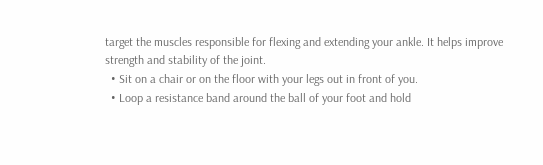target the muscles responsible for flexing and extending your ankle. It helps improve strength and stability of the joint.
  • Sit on a chair or on the floor with your legs out in front of you.
  • Loop a resistance band around the ball of your foot and hold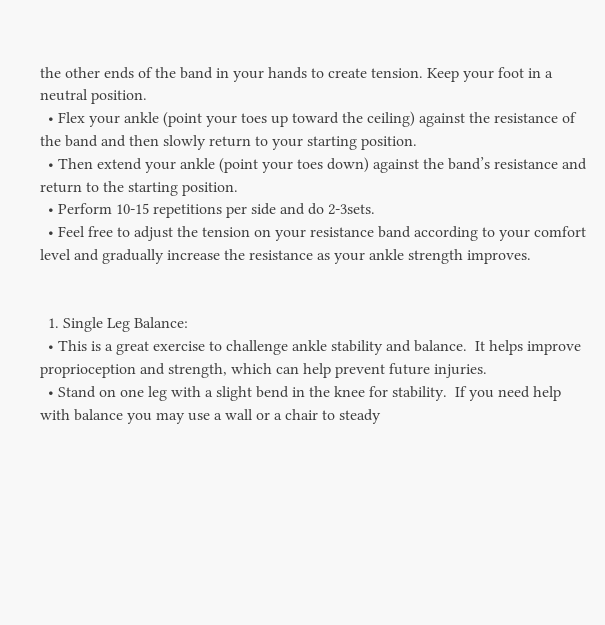the other ends of the band in your hands to create tension. Keep your foot in a neutral position.
  • Flex your ankle (point your toes up toward the ceiling) against the resistance of the band and then slowly return to your starting position.
  • Then extend your ankle (point your toes down) against the band’s resistance and return to the starting position.
  • Perform 10-15 repetitions per side and do 2-3sets.
  • Feel free to adjust the tension on your resistance band according to your comfort level and gradually increase the resistance as your ankle strength improves.


  1. Single Leg Balance:
  • This is a great exercise to challenge ankle stability and balance.  It helps improve proprioception and strength, which can help prevent future injuries.
  • Stand on one leg with a slight bend in the knee for stability.  If you need help with balance you may use a wall or a chair to steady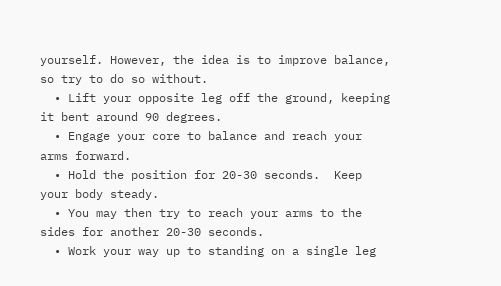yourself. However, the idea is to improve balance, so try to do so without.
  • Lift your opposite leg off the ground, keeping it bent around 90 degrees.
  • Engage your core to balance and reach your arms forward.
  • Hold the position for 20-30 seconds.  Keep your body steady.
  • You may then try to reach your arms to the sides for another 20-30 seconds.
  • Work your way up to standing on a single leg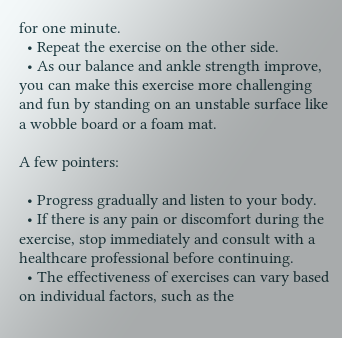for one minute.
  • Repeat the exercise on the other side.
  • As our balance and ankle strength improve, you can make this exercise more challenging and fun by standing on an unstable surface like a wobble board or a foam mat.

A few pointers:

  • Progress gradually and listen to your body.
  • If there is any pain or discomfort during the exercise, stop immediately and consult with a healthcare professional before continuing.
  • The effectiveness of exercises can vary based on individual factors, such as the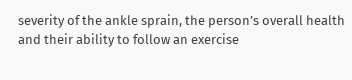severity of the ankle sprain, the person’s overall health and their ability to follow an exercise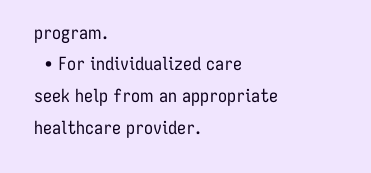program.
  • For individualized care seek help from an appropriate healthcare provider.